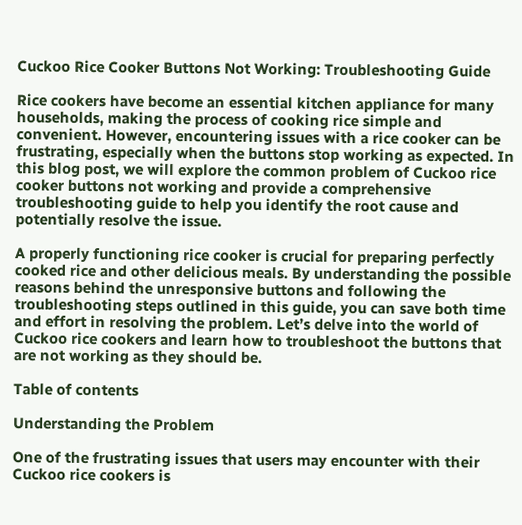Cuckoo Rice Cooker Buttons Not Working: Troubleshooting Guide

Rice cookers have become an essential kitchen appliance for many households, making the process of cooking rice simple and convenient. However, encountering issues with a rice cooker can be frustrating, especially when the buttons stop working as expected. In this blog post, we will explore the common problem of Cuckoo rice cooker buttons not working and provide a comprehensive troubleshooting guide to help you identify the root cause and potentially resolve the issue.

A properly functioning rice cooker is crucial for preparing perfectly cooked rice and other delicious meals. By understanding the possible reasons behind the unresponsive buttons and following the troubleshooting steps outlined in this guide, you can save both time and effort in resolving the problem. Let’s delve into the world of Cuckoo rice cookers and learn how to troubleshoot the buttons that are not working as they should be.

Table of contents

Understanding the Problem

One of the frustrating issues that users may encounter with their Cuckoo rice cookers is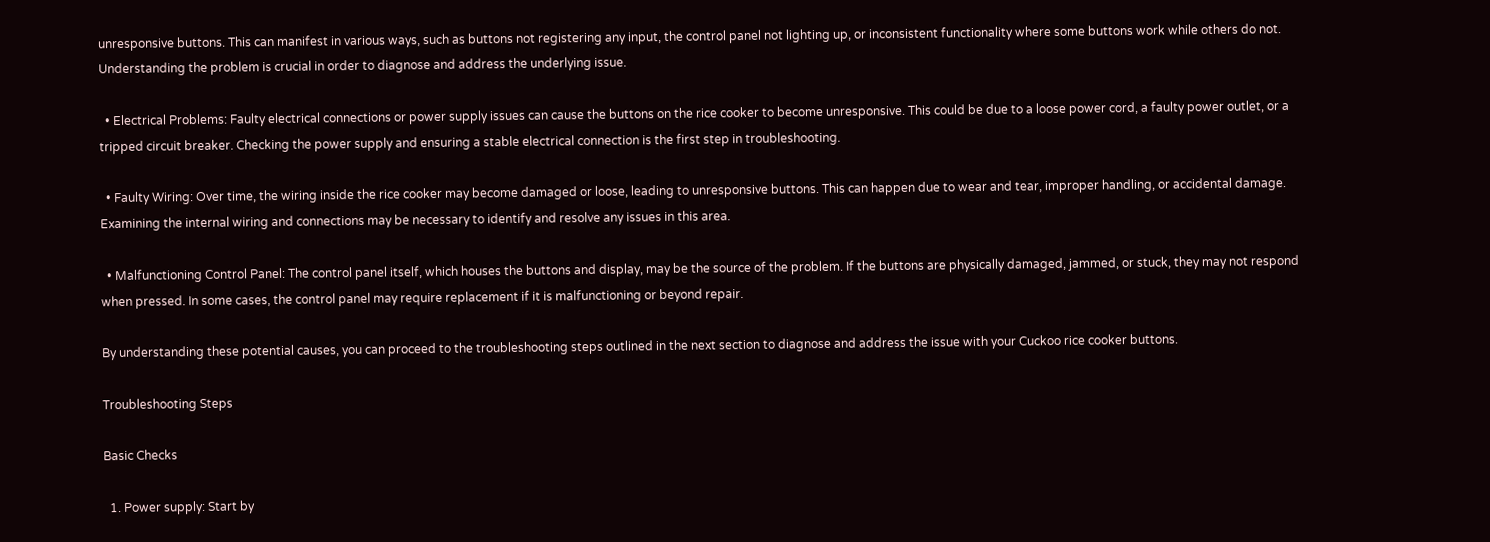unresponsive buttons. This can manifest in various ways, such as buttons not registering any input, the control panel not lighting up, or inconsistent functionality where some buttons work while others do not. Understanding the problem is crucial in order to diagnose and address the underlying issue.

  • Electrical Problems: Faulty electrical connections or power supply issues can cause the buttons on the rice cooker to become unresponsive. This could be due to a loose power cord, a faulty power outlet, or a tripped circuit breaker. Checking the power supply and ensuring a stable electrical connection is the first step in troubleshooting.

  • Faulty Wiring: Over time, the wiring inside the rice cooker may become damaged or loose, leading to unresponsive buttons. This can happen due to wear and tear, improper handling, or accidental damage. Examining the internal wiring and connections may be necessary to identify and resolve any issues in this area.

  • Malfunctioning Control Panel: The control panel itself, which houses the buttons and display, may be the source of the problem. If the buttons are physically damaged, jammed, or stuck, they may not respond when pressed. In some cases, the control panel may require replacement if it is malfunctioning or beyond repair.

By understanding these potential causes, you can proceed to the troubleshooting steps outlined in the next section to diagnose and address the issue with your Cuckoo rice cooker buttons.

Troubleshooting Steps

Basic Checks

  1. Power supply: Start by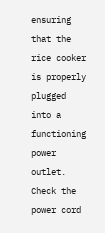ensuring that the rice cooker is properly plugged into a functioning power outlet. Check the power cord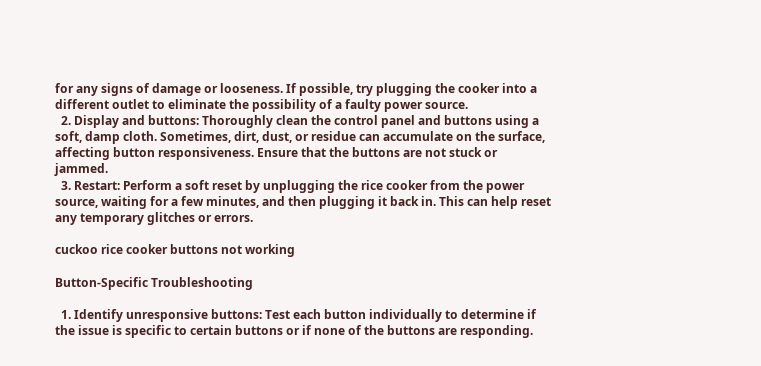for any signs of damage or looseness. If possible, try plugging the cooker into a different outlet to eliminate the possibility of a faulty power source.
  2. Display and buttons: Thoroughly clean the control panel and buttons using a soft, damp cloth. Sometimes, dirt, dust, or residue can accumulate on the surface, affecting button responsiveness. Ensure that the buttons are not stuck or jammed.
  3. Restart: Perform a soft reset by unplugging the rice cooker from the power source, waiting for a few minutes, and then plugging it back in. This can help reset any temporary glitches or errors.

cuckoo rice cooker buttons not working

Button-Specific Troubleshooting

  1. Identify unresponsive buttons: Test each button individually to determine if the issue is specific to certain buttons or if none of the buttons are responding.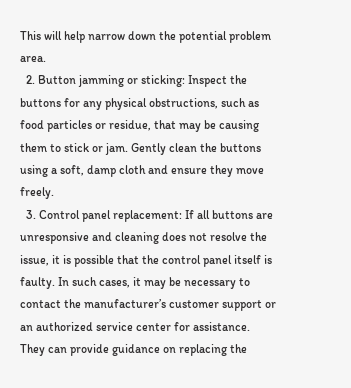This will help narrow down the potential problem area.
  2. Button jamming or sticking: Inspect the buttons for any physical obstructions, such as food particles or residue, that may be causing them to stick or jam. Gently clean the buttons using a soft, damp cloth and ensure they move freely.
  3. Control panel replacement: If all buttons are unresponsive and cleaning does not resolve the issue, it is possible that the control panel itself is faulty. In such cases, it may be necessary to contact the manufacturer’s customer support or an authorized service center for assistance. They can provide guidance on replacing the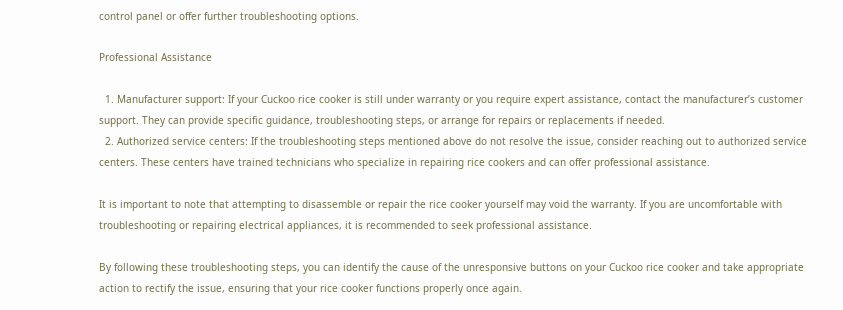control panel or offer further troubleshooting options.

Professional Assistance

  1. Manufacturer support: If your Cuckoo rice cooker is still under warranty or you require expert assistance, contact the manufacturer’s customer support. They can provide specific guidance, troubleshooting steps, or arrange for repairs or replacements if needed.
  2. Authorized service centers: If the troubleshooting steps mentioned above do not resolve the issue, consider reaching out to authorized service centers. These centers have trained technicians who specialize in repairing rice cookers and can offer professional assistance.

It is important to note that attempting to disassemble or repair the rice cooker yourself may void the warranty. If you are uncomfortable with troubleshooting or repairing electrical appliances, it is recommended to seek professional assistance.

By following these troubleshooting steps, you can identify the cause of the unresponsive buttons on your Cuckoo rice cooker and take appropriate action to rectify the issue, ensuring that your rice cooker functions properly once again.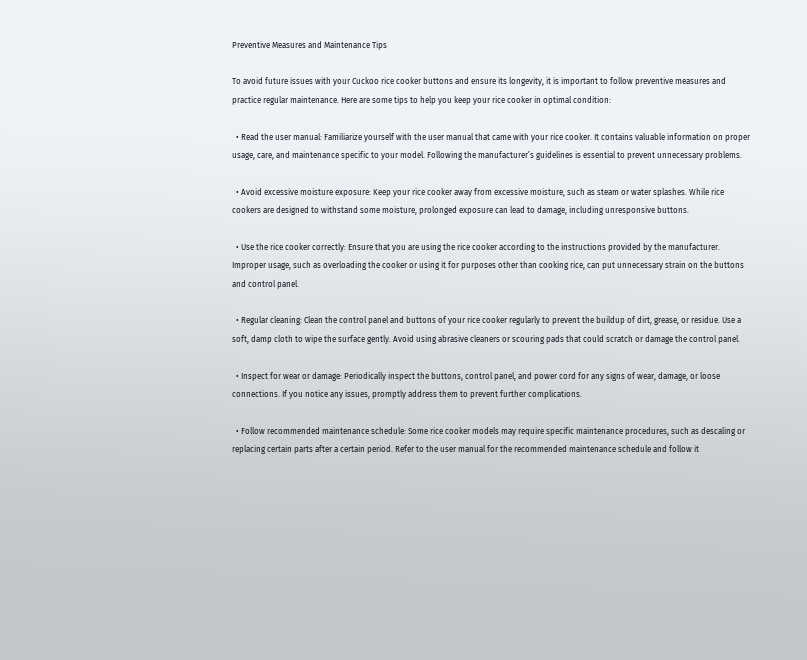Preventive Measures and Maintenance Tips

To avoid future issues with your Cuckoo rice cooker buttons and ensure its longevity, it is important to follow preventive measures and practice regular maintenance. Here are some tips to help you keep your rice cooker in optimal condition:

  • Read the user manual: Familiarize yourself with the user manual that came with your rice cooker. It contains valuable information on proper usage, care, and maintenance specific to your model. Following the manufacturer’s guidelines is essential to prevent unnecessary problems.

  • Avoid excessive moisture exposure: Keep your rice cooker away from excessive moisture, such as steam or water splashes. While rice cookers are designed to withstand some moisture, prolonged exposure can lead to damage, including unresponsive buttons.

  • Use the rice cooker correctly: Ensure that you are using the rice cooker according to the instructions provided by the manufacturer. Improper usage, such as overloading the cooker or using it for purposes other than cooking rice, can put unnecessary strain on the buttons and control panel.

  • Regular cleaning: Clean the control panel and buttons of your rice cooker regularly to prevent the buildup of dirt, grease, or residue. Use a soft, damp cloth to wipe the surface gently. Avoid using abrasive cleaners or scouring pads that could scratch or damage the control panel.

  • Inspect for wear or damage: Periodically inspect the buttons, control panel, and power cord for any signs of wear, damage, or loose connections. If you notice any issues, promptly address them to prevent further complications.

  • Follow recommended maintenance schedule: Some rice cooker models may require specific maintenance procedures, such as descaling or replacing certain parts after a certain period. Refer to the user manual for the recommended maintenance schedule and follow it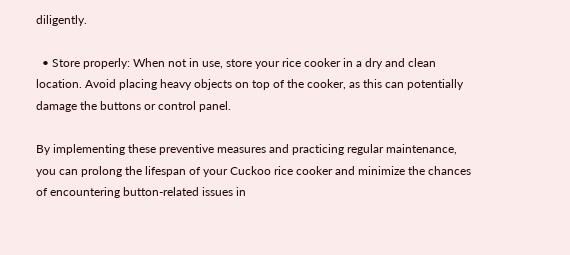diligently.

  • Store properly: When not in use, store your rice cooker in a dry and clean location. Avoid placing heavy objects on top of the cooker, as this can potentially damage the buttons or control panel.

By implementing these preventive measures and practicing regular maintenance, you can prolong the lifespan of your Cuckoo rice cooker and minimize the chances of encountering button-related issues in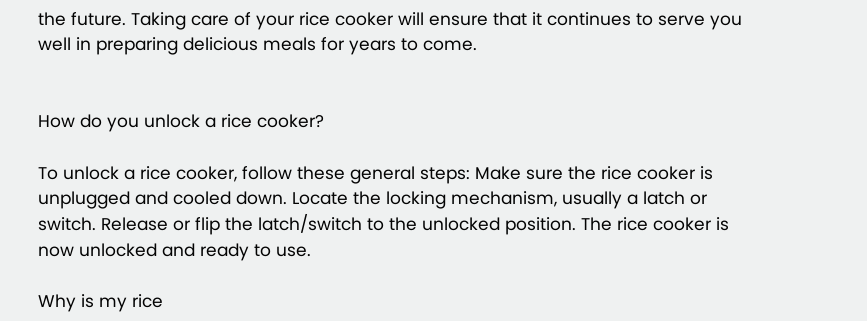the future. Taking care of your rice cooker will ensure that it continues to serve you well in preparing delicious meals for years to come.


How do you unlock a rice cooker?

To unlock a rice cooker, follow these general steps: Make sure the rice cooker is unplugged and cooled down. Locate the locking mechanism, usually a latch or switch. Release or flip the latch/switch to the unlocked position. The rice cooker is now unlocked and ready to use.

Why is my rice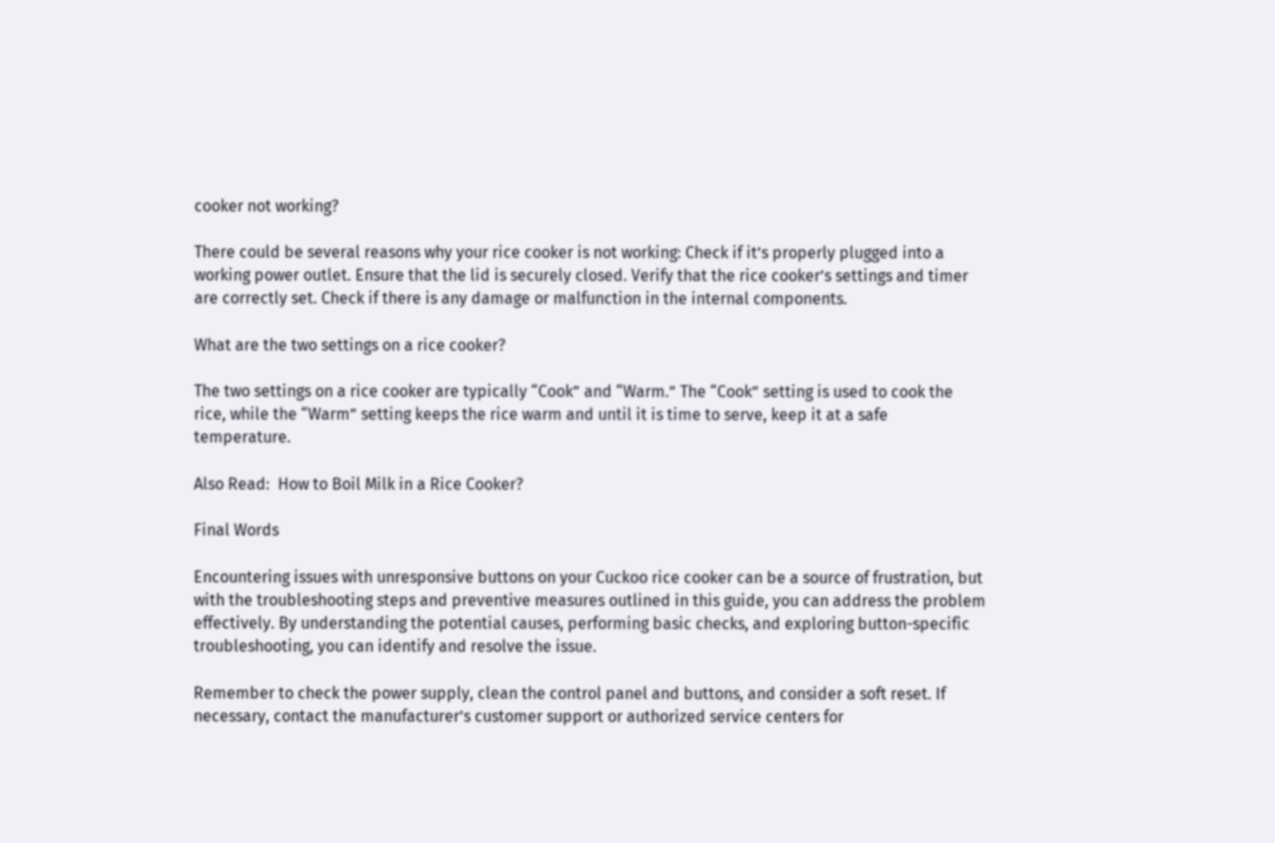cooker not working?

There could be several reasons why your rice cooker is not working: Check if it’s properly plugged into a working power outlet. Ensure that the lid is securely closed. Verify that the rice cooker’s settings and timer are correctly set. Check if there is any damage or malfunction in the internal components.

What are the two settings on a rice cooker?

The two settings on a rice cooker are typically “Cook” and “Warm.” The “Cook” setting is used to cook the rice, while the “Warm” setting keeps the rice warm and until it is time to serve, keep it at a safe temperature.

Also Read:  How to Boil Milk in a Rice Cooker?

Final Words

Encountering issues with unresponsive buttons on your Cuckoo rice cooker can be a source of frustration, but with the troubleshooting steps and preventive measures outlined in this guide, you can address the problem effectively. By understanding the potential causes, performing basic checks, and exploring button-specific troubleshooting, you can identify and resolve the issue.

Remember to check the power supply, clean the control panel and buttons, and consider a soft reset. If necessary, contact the manufacturer’s customer support or authorized service centers for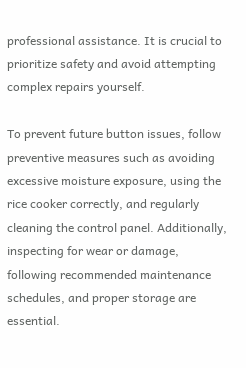professional assistance. It is crucial to prioritize safety and avoid attempting complex repairs yourself.

To prevent future button issues, follow preventive measures such as avoiding excessive moisture exposure, using the rice cooker correctly, and regularly cleaning the control panel. Additionally, inspecting for wear or damage, following recommended maintenance schedules, and proper storage are essential.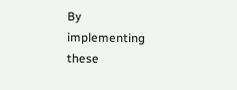By implementing these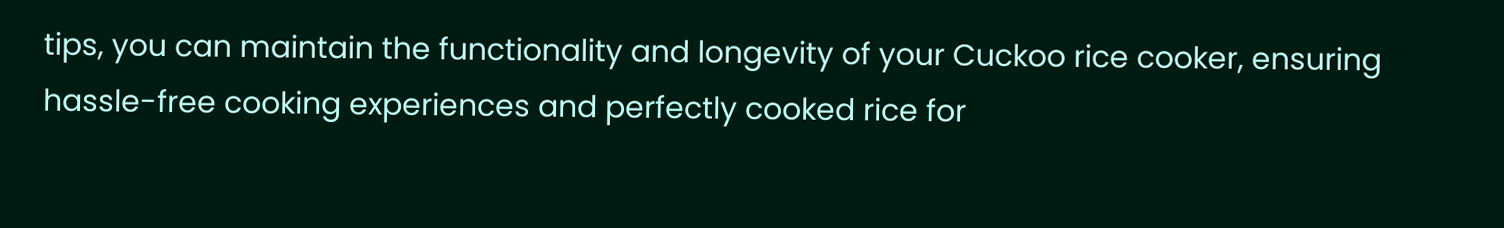tips, you can maintain the functionality and longevity of your Cuckoo rice cooker, ensuring hassle-free cooking experiences and perfectly cooked rice for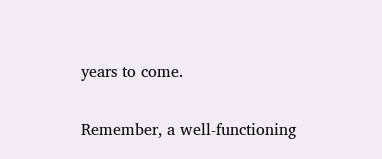years to come.

Remember, a well-functioning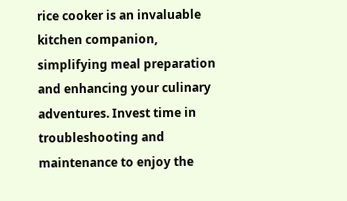rice cooker is an invaluable kitchen companion, simplifying meal preparation and enhancing your culinary adventures. Invest time in troubleshooting and maintenance to enjoy the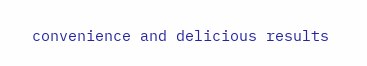convenience and delicious results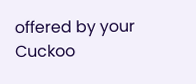offered by your Cuckoo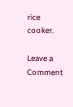rice cooker.

Leave a Comment